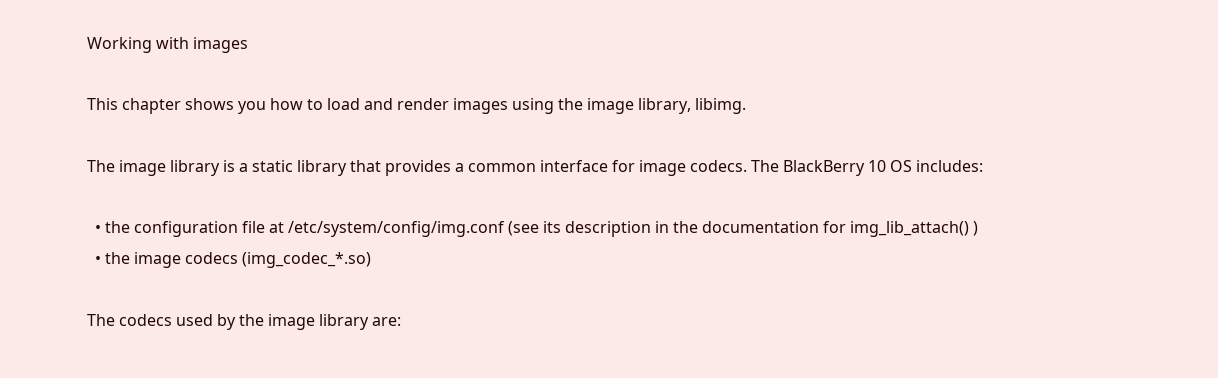Working with images

This chapter shows you how to load and render images using the image library, libimg.

The image library is a static library that provides a common interface for image codecs. The BlackBerry 10 OS includes:

  • the configuration file at /etc/system/config/img.conf (see its description in the documentation for img_lib_attach() )
  • the image codecs (img_codec_*.so)

The codecs used by the image library are: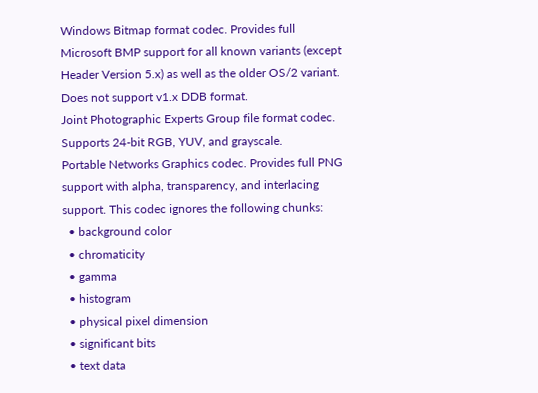Windows Bitmap format codec. Provides full Microsoft BMP support for all known variants (except Header Version 5.x) as well as the older OS/2 variant. Does not support v1.x DDB format.
Joint Photographic Experts Group file format codec. Supports 24-bit RGB, YUV, and grayscale.
Portable Networks Graphics codec. Provides full PNG support with alpha, transparency, and interlacing support. This codec ignores the following chunks:
  • background color
  • chromaticity
  • gamma
  • histogram
  • physical pixel dimension
  • significant bits
  • text data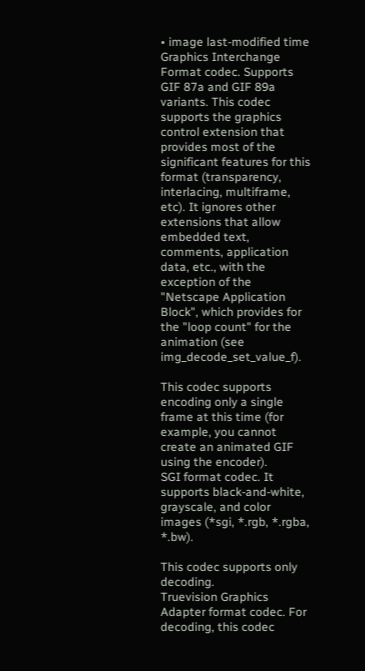• image last-modified time
Graphics Interchange Format codec. Supports GIF 87a and GIF 89a variants. This codec supports the graphics control extension that provides most of the significant features for this format (transparency, interlacing, multiframe, etc). It ignores other extensions that allow embedded text, comments, application data, etc., with the exception of the "Netscape Application Block", which provides for the "loop count" for the animation (see img_decode_set_value_f).

This codec supports encoding only a single frame at this time (for example, you cannot create an animated GIF using the encoder).
SGI format codec. It supports black-and-white, grayscale, and color images (*sgi, *.rgb, *.rgba, *.bw).

This codec supports only decoding.
Truevision Graphics Adapter format codec. For decoding, this codec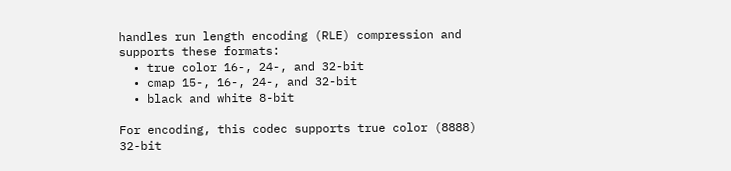handles run length encoding (RLE) compression and supports these formats:
  • true color 16-, 24-, and 32-bit
  • cmap 15-, 16-, 24-, and 32-bit
  • black and white 8-bit

For encoding, this codec supports true color (8888) 32-bit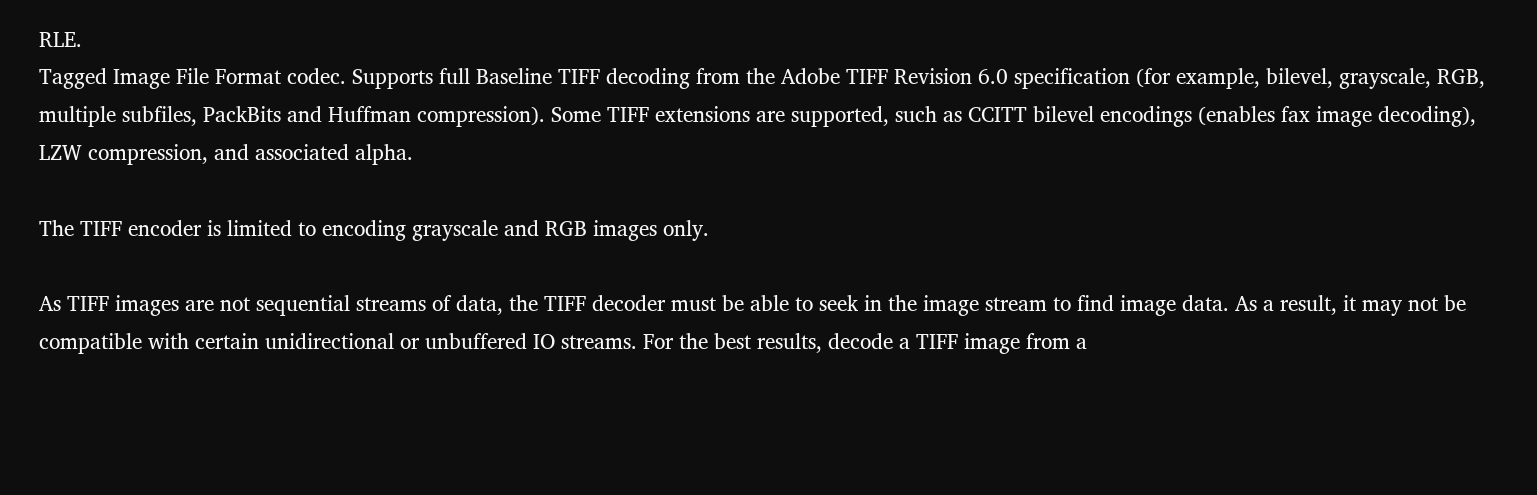RLE.
Tagged Image File Format codec. Supports full Baseline TIFF decoding from the Adobe TIFF Revision 6.0 specification (for example, bilevel, grayscale, RGB, multiple subfiles, PackBits and Huffman compression). Some TIFF extensions are supported, such as CCITT bilevel encodings (enables fax image decoding), LZW compression, and associated alpha.

The TIFF encoder is limited to encoding grayscale and RGB images only.

As TIFF images are not sequential streams of data, the TIFF decoder must be able to seek in the image stream to find image data. As a result, it may not be compatible with certain unidirectional or unbuffered IO streams. For the best results, decode a TIFF image from a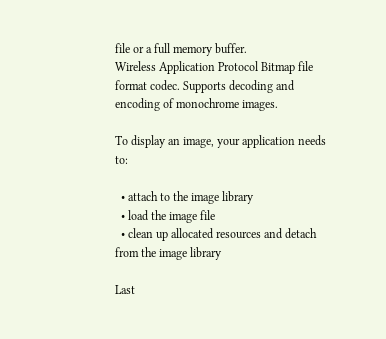file or a full memory buffer.
Wireless Application Protocol Bitmap file format codec. Supports decoding and encoding of monochrome images.

To display an image, your application needs to:

  • attach to the image library
  • load the image file
  • clean up allocated resources and detach from the image library

Last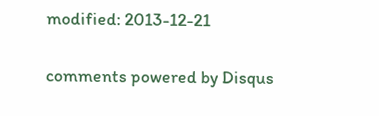modified: 2013-12-21

comments powered by Disqus